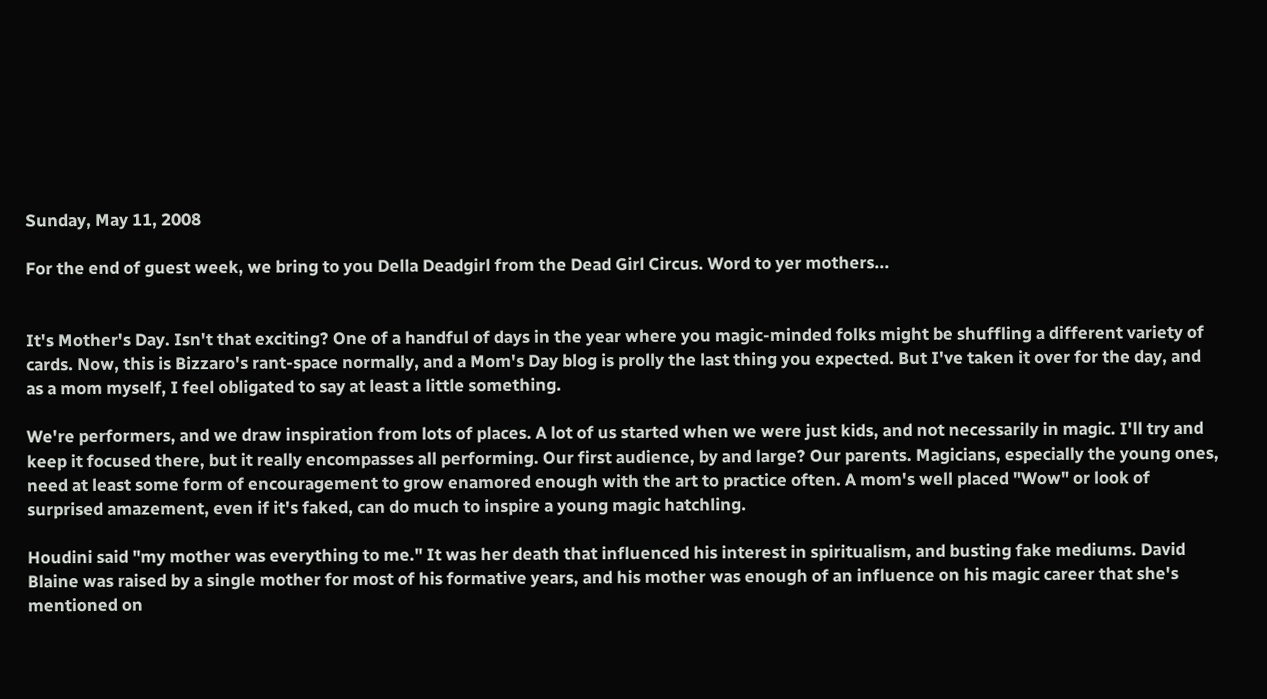Sunday, May 11, 2008

For the end of guest week, we bring to you Della Deadgirl from the Dead Girl Circus. Word to yer mothers...


It's Mother's Day. Isn't that exciting? One of a handful of days in the year where you magic-minded folks might be shuffling a different variety of cards. Now, this is Bizzaro's rant-space normally, and a Mom's Day blog is prolly the last thing you expected. But I've taken it over for the day, and as a mom myself, I feel obligated to say at least a little something.

We're performers, and we draw inspiration from lots of places. A lot of us started when we were just kids, and not necessarily in magic. I'll try and keep it focused there, but it really encompasses all performing. Our first audience, by and large? Our parents. Magicians, especially the young ones, need at least some form of encouragement to grow enamored enough with the art to practice often. A mom's well placed "Wow" or look of surprised amazement, even if it's faked, can do much to inspire a young magic hatchling.

Houdini said "my mother was everything to me." It was her death that influenced his interest in spiritualism, and busting fake mediums. David Blaine was raised by a single mother for most of his formative years, and his mother was enough of an influence on his magic career that she's mentioned on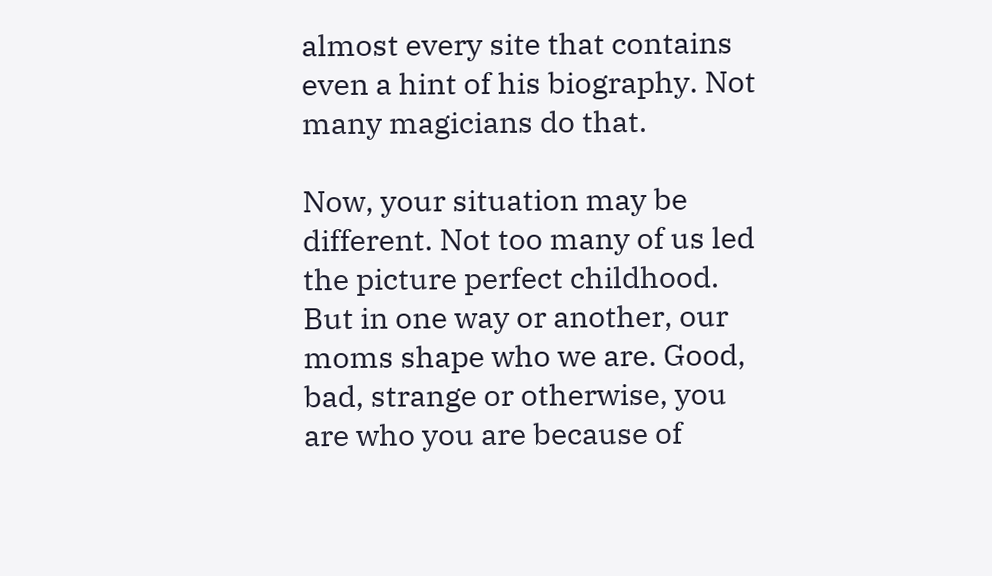almost every site that contains even a hint of his biography. Not many magicians do that.

Now, your situation may be different. Not too many of us led the picture perfect childhood. But in one way or another, our moms shape who we are. Good, bad, strange or otherwise, you are who you are because of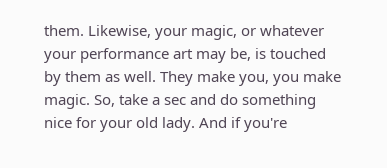them. Likewise, your magic, or whatever your performance art may be, is touched by them as well. They make you, you make magic. So, take a sec and do something nice for your old lady. And if you're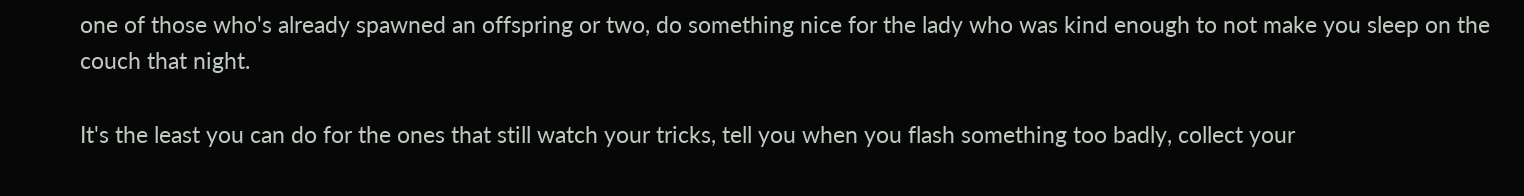one of those who's already spawned an offspring or two, do something nice for the lady who was kind enough to not make you sleep on the couch that night.

It's the least you can do for the ones that still watch your tricks, tell you when you flash something too badly, collect your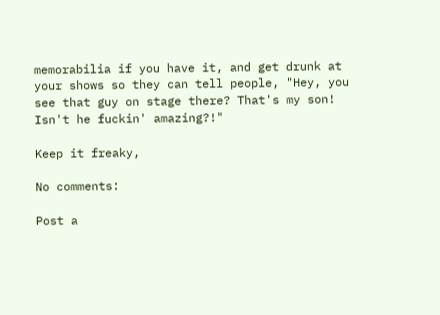memorabilia if you have it, and get drunk at your shows so they can tell people, "Hey, you see that guy on stage there? That's my son! Isn't he fuckin' amazing?!"

Keep it freaky,

No comments:

Post a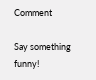Comment

Say something funny!